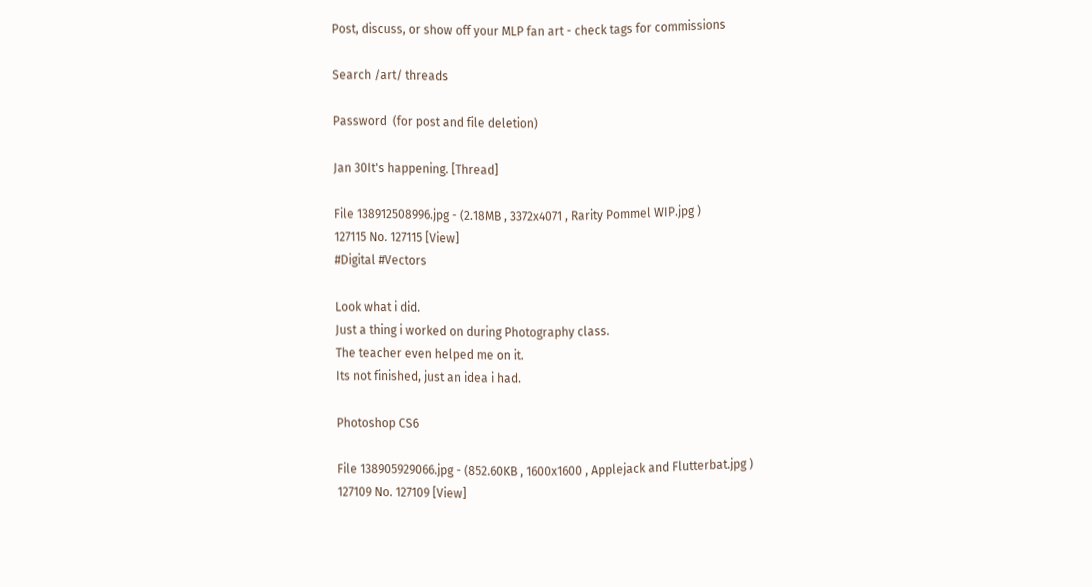Post, discuss, or show off your MLP fan art - check tags for commissions

Search /art/ threads

Password  (for post and file deletion)

Jan 30It's happening. [Thread]

File 138912508996.jpg - (2.18MB , 3372x4071 , Rarity Pommel WIP.jpg )
127115 No. 127115 [View]
#Digital #Vectors

Look what i did.
Just a thing i worked on during Photography class.
The teacher even helped me on it.
Its not finished, just an idea i had.

Photoshop CS6

File 138905929066.jpg - (852.60KB , 1600x1600 , Applejack and Flutterbat.jpg )
127109 No. 127109 [View]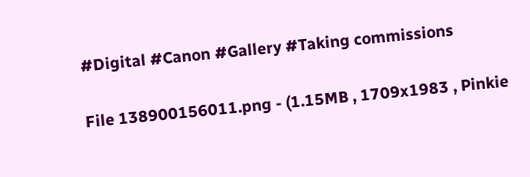#Digital #Canon #Gallery #Taking commissions

File 138900156011.png - (1.15MB , 1709x1983 , Pinkie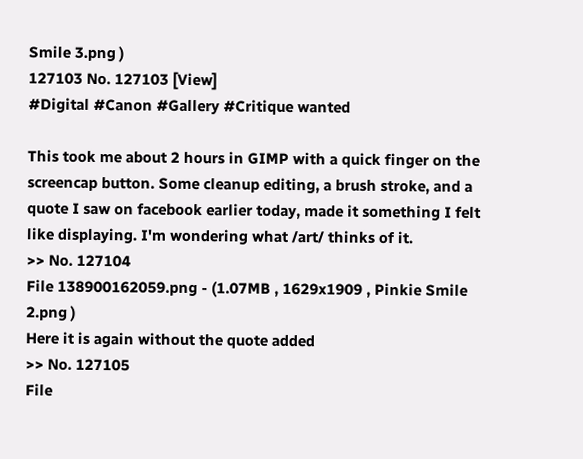Smile 3.png )
127103 No. 127103 [View]
#Digital #Canon #Gallery #Critique wanted

This took me about 2 hours in GIMP with a quick finger on the screencap button. Some cleanup editing, a brush stroke, and a quote I saw on facebook earlier today, made it something I felt like displaying. I'm wondering what /art/ thinks of it.
>> No. 127104
File 138900162059.png - (1.07MB , 1629x1909 , Pinkie Smile 2.png )
Here it is again without the quote added
>> No. 127105
File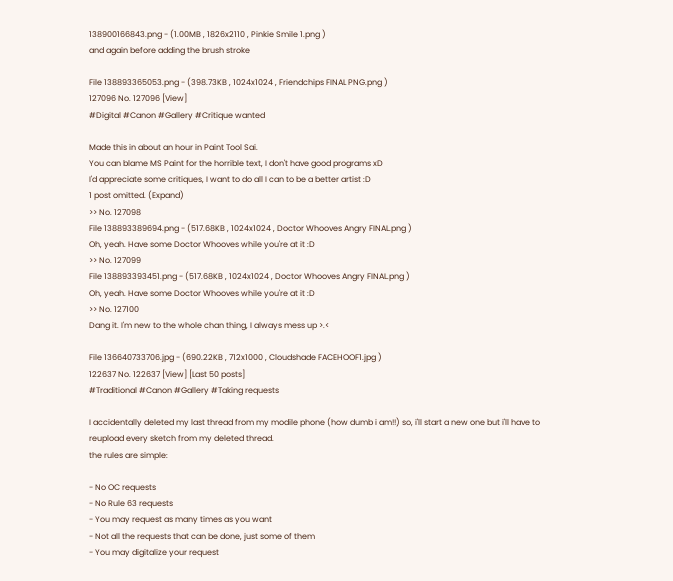138900166843.png - (1.00MB , 1826x2110 , Pinkie Smile 1.png )
and again before adding the brush stroke

File 138893365053.png - (398.73KB , 1024x1024 , Friendchips FINAL PNG.png )
127096 No. 127096 [View]
#Digital #Canon #Gallery #Critique wanted

Made this in about an hour in Paint Tool Sai.
You can blame MS Paint for the horrible text, I don't have good programs xD
I'd appreciate some critiques, I want to do all I can to be a better artist :D
1 post omitted. (Expand)
>> No. 127098
File 138893389694.png - (517.68KB , 1024x1024 , Doctor Whooves Angry FINAL.png )
Oh, yeah. Have some Doctor Whooves while you're at it :D
>> No. 127099
File 138893393451.png - (517.68KB , 1024x1024 , Doctor Whooves Angry FINAL.png )
Oh, yeah. Have some Doctor Whooves while you're at it :D
>> No. 127100
Dang it. I'm new to the whole chan thing, I always mess up >.<

File 136640733706.jpg - (690.22KB , 712x1000 , Cloudshade FACEHOOF1.jpg )
122637 No. 122637 [View] [Last 50 posts]
#Traditional #Canon #Gallery #Taking requests

I accidentally deleted my last thread from my modile phone (how dumb i am!!) so, i'll start a new one but i'll have to reupload every sketch from my deleted thread.
the rules are simple:

- No OC requests
- No Rule 63 requests
- You may request as many times as you want
- Not all the requests that can be done, just some of them
- You may digitalize your request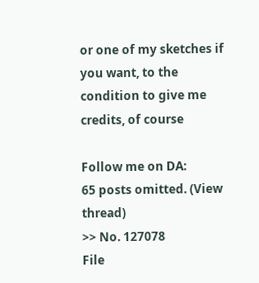or one of my sketches if you want, to the condition to give me credits, of course

Follow me on DA:
65 posts omitted. (View thread)
>> No. 127078
File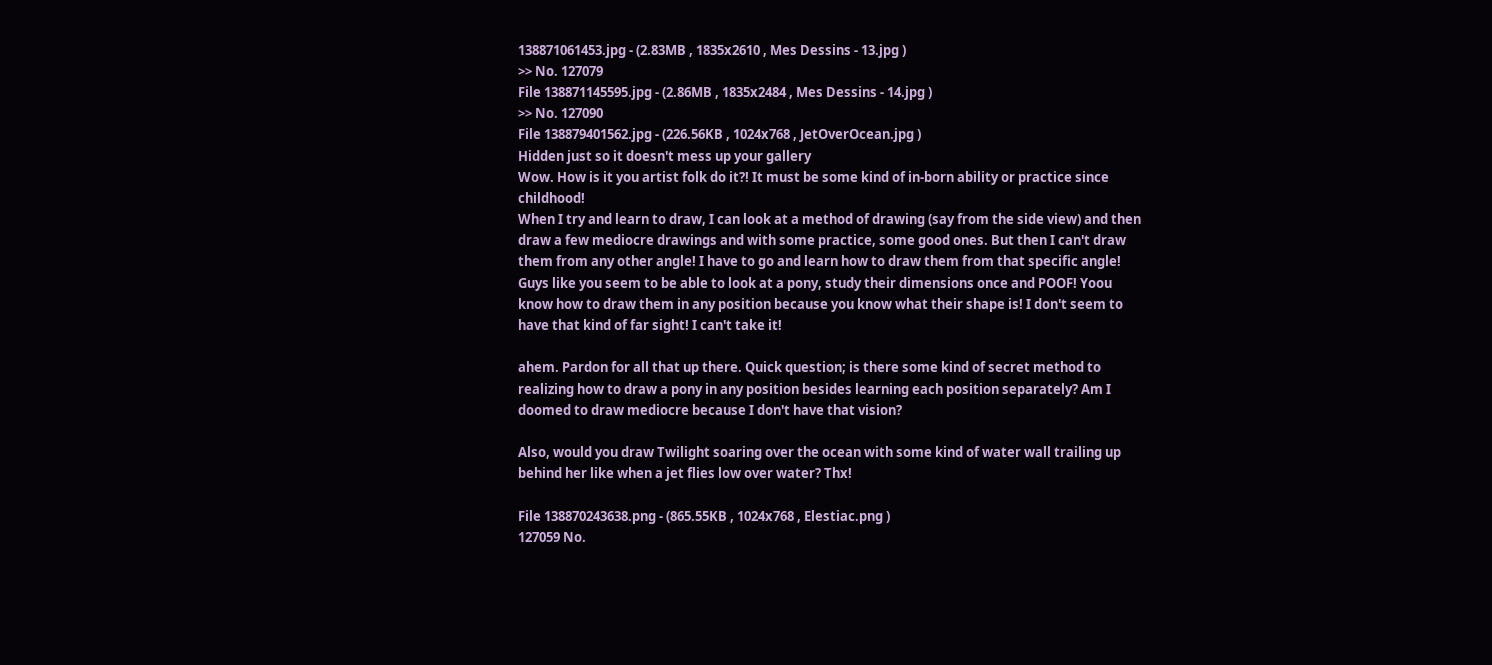138871061453.jpg - (2.83MB , 1835x2610 , Mes Dessins - 13.jpg )
>> No. 127079
File 138871145595.jpg - (2.86MB , 1835x2484 , Mes Dessins - 14.jpg )
>> No. 127090
File 138879401562.jpg - (226.56KB , 1024x768 , JetOverOcean.jpg )
Hidden just so it doesn't mess up your gallery
Wow. How is it you artist folk do it?! It must be some kind of in-born ability or practice since childhood!
When I try and learn to draw, I can look at a method of drawing (say from the side view) and then draw a few mediocre drawings and with some practice, some good ones. But then I can't draw them from any other angle! I have to go and learn how to draw them from that specific angle! Guys like you seem to be able to look at a pony, study their dimensions once and POOF! Yoou know how to draw them in any position because you know what their shape is! I don't seem to have that kind of far sight! I can't take it!

ahem. Pardon for all that up there. Quick question; is there some kind of secret method to realizing how to draw a pony in any position besides learning each position separately? Am I doomed to draw mediocre because I don't have that vision?

Also, would you draw Twilight soaring over the ocean with some kind of water wall trailing up behind her like when a jet flies low over water? Thx!

File 138870243638.png - (865.55KB , 1024x768 , Elestiac.png )
127059 No.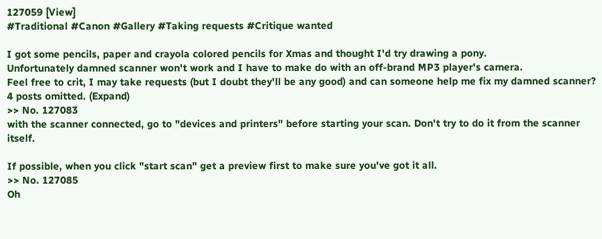127059 [View]
#Traditional #Canon #Gallery #Taking requests #Critique wanted

I got some pencils, paper and crayola colored pencils for Xmas and thought I'd try drawing a pony.
Unfortunately damned scanner won't work and I have to make do with an off-brand MP3 player's camera.
Feel free to crit, I may take requests (but I doubt they'll be any good) and can someone help me fix my damned scanner?
4 posts omitted. (Expand)
>> No. 127083
with the scanner connected, go to "devices and printers" before starting your scan. Don't try to do it from the scanner itself.

If possible, when you click "start scan" get a preview first to make sure you've got it all.
>> No. 127085
Oh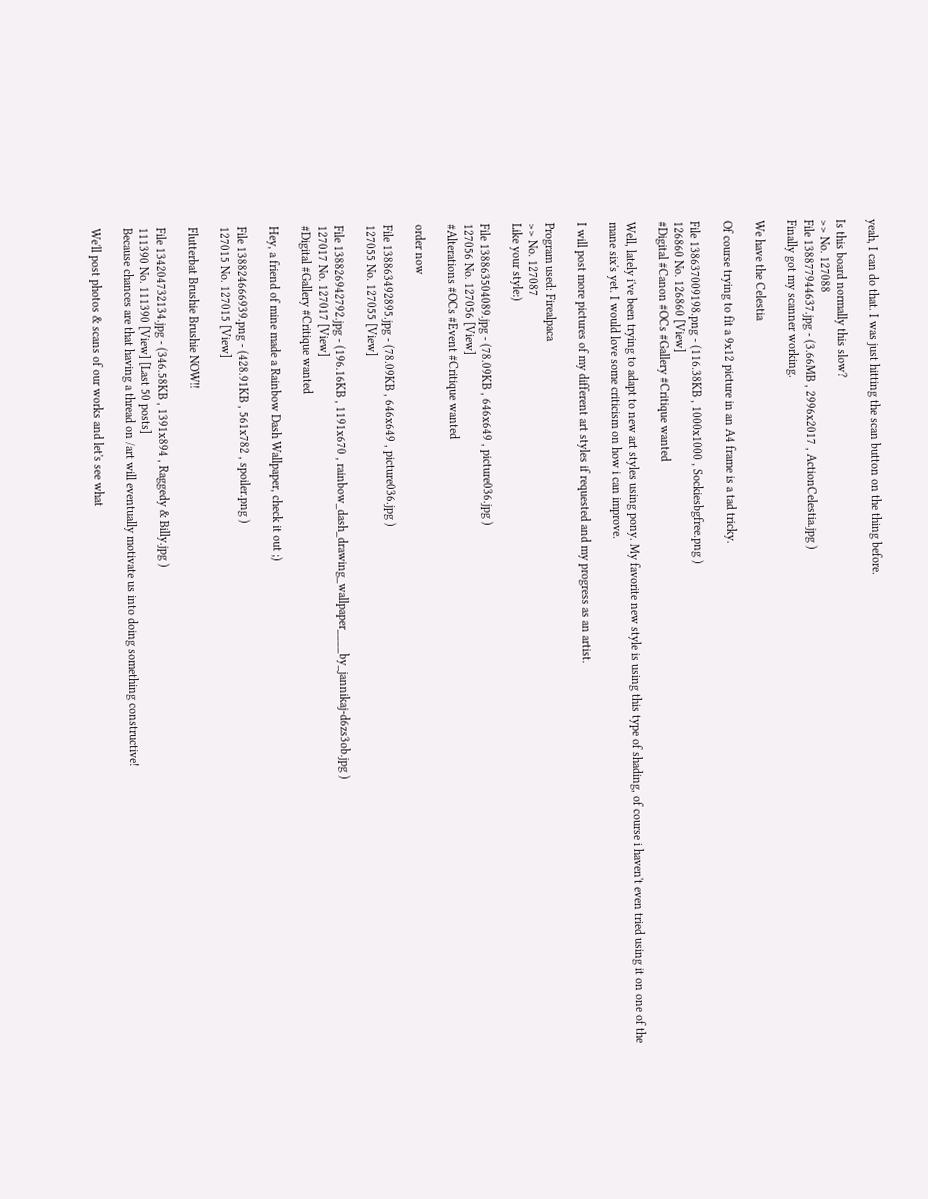yeah, I can do that. I was just hitting the scan button on the thing before.

Is this board normally this slow?
>> No. 127088
File 138877944637.jpg - (3.66MB , 2996x2017 , ActionCelestia.jpg )
Finally got my scanner working.

We have the Celestia

Of course trying to fit a 9x12 picture in an A4 frame is a tad tricky.

File 138637009198.png - (116.38KB , 1000x1000 , Sockiesbgfree.png )
126860 No. 126860 [View]
#Digital #Canon #OCs #Gallery #Critique wanted

Well, lately i've been trying to adapt to new art styles using pony. My favorite new style is using this type of shading, of course i haven't even tried using it on one of the mane six's yet. I would love some criticism on how i can improve.

I will post more pictures of my different art styles if requested and my progress as an artist.

Program used: Firealpaca
>> No. 127087
Like your style:)

File 138863504089.jpg - (78.09KB , 646x649 , picture036.jpg )
127056 No. 127056 [View]
#Alterations #OCs #Event #Critique wanted

order now

File 138863492895.jpg - (78.09KB , 646x649 , picture036.jpg )
127055 No. 127055 [View]

File 138826942792.jpg - (196.16KB , 1191x670 , rainbow_dash_drawing_wallpaper____by_jannikaj-d6zs3ob.jpg )
127017 No. 127017 [View]
#Digital #Gallery #Critique wanted

Hey, a friend of mine made a Rainbow Dash Wallpaper, check it out ;)

File 138824666939.png - (428.91KB , 561x782 , spoiler.png )
127015 No. 127015 [View]

Flutterbat Brushie Brushie NOW!!

File 134204732134.jpg - (346.58KB , 1391x894 , Raggedy & Billy.jpg )
111390 No. 111390 [View] [Last 50 posts]
Because chances are that having a thread on /art will eventually motivate us into doing something constructive!

We'll post photos & scans of our works and let's see what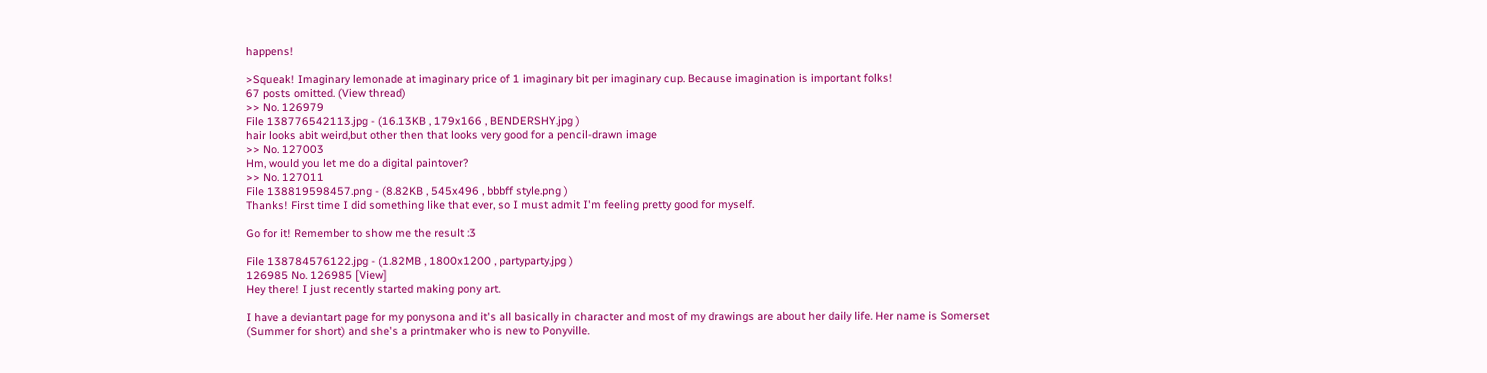happens!

>Squeak! Imaginary lemonade at imaginary price of 1 imaginary bit per imaginary cup. Because imagination is important folks!
67 posts omitted. (View thread)
>> No. 126979
File 138776542113.jpg - (16.13KB , 179x166 , BENDERSHY.jpg )
hair looks abit weird,but other then that looks very good for a pencil-drawn image
>> No. 127003
Hm, would you let me do a digital paintover?
>> No. 127011
File 138819598457.png - (8.82KB , 545x496 , bbbff style.png )
Thanks! First time I did something like that ever, so I must admit I'm feeling pretty good for myself.

Go for it! Remember to show me the result :3

File 138784576122.jpg - (1.82MB , 1800x1200 , partyparty.jpg )
126985 No. 126985 [View]
Hey there! I just recently started making pony art.

I have a deviantart page for my ponysona and it's all basically in character and most of my drawings are about her daily life. Her name is Somerset (Summer for short) and she's a printmaker who is new to Ponyville.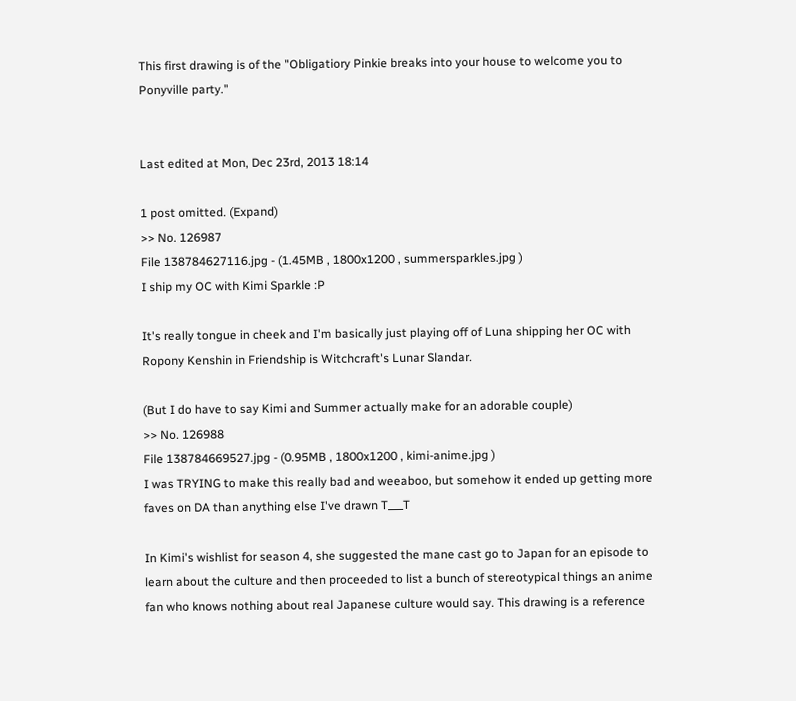This first drawing is of the "Obligatiory Pinkie breaks into your house to welcome you to Ponyville party."


Last edited at Mon, Dec 23rd, 2013 18:14

1 post omitted. (Expand)
>> No. 126987
File 138784627116.jpg - (1.45MB , 1800x1200 , summersparkles.jpg )
I ship my OC with Kimi Sparkle :P

It's really tongue in cheek and I'm basically just playing off of Luna shipping her OC with Ropony Kenshin in Friendship is Witchcraft's Lunar Slandar.

(But I do have to say Kimi and Summer actually make for an adorable couple)
>> No. 126988
File 138784669527.jpg - (0.95MB , 1800x1200 , kimi-anime.jpg )
I was TRYING to make this really bad and weeaboo, but somehow it ended up getting more faves on DA than anything else I've drawn T___T

In Kimi's wishlist for season 4, she suggested the mane cast go to Japan for an episode to learn about the culture and then proceeded to list a bunch of stereotypical things an anime fan who knows nothing about real Japanese culture would say. This drawing is a reference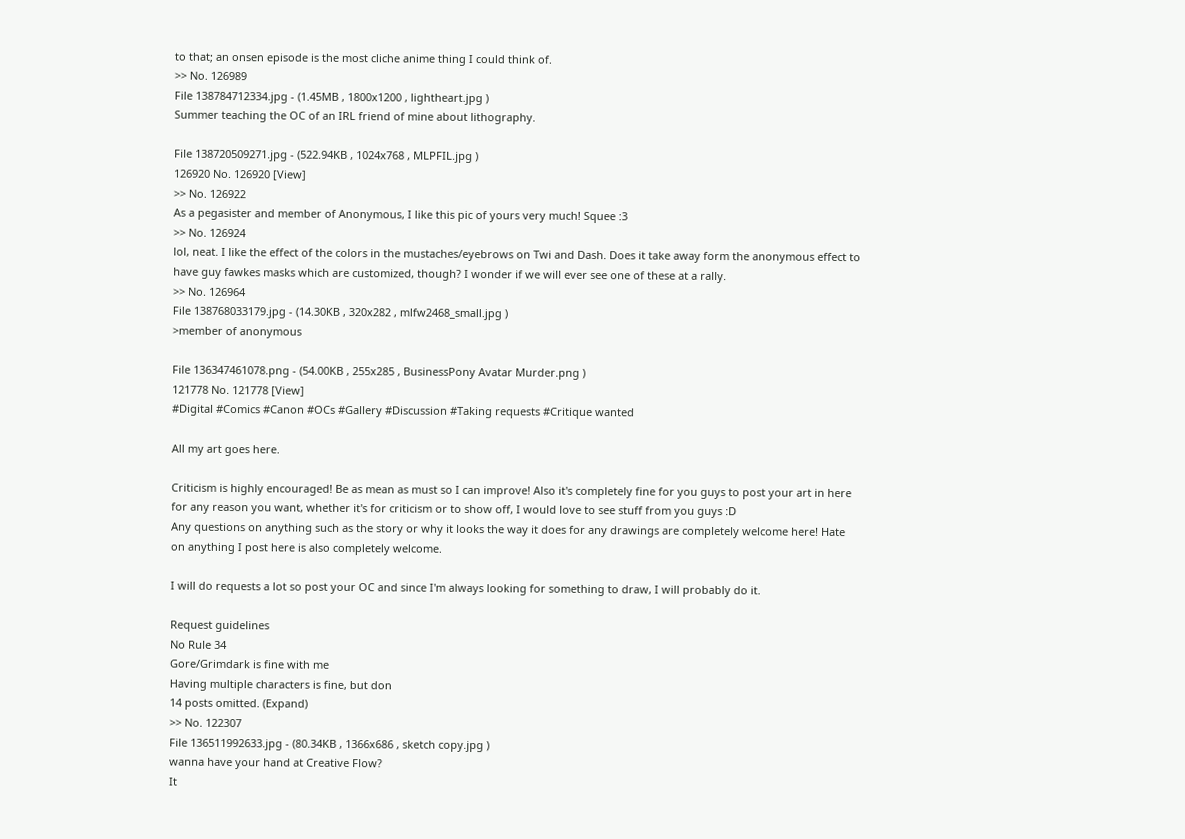to that; an onsen episode is the most cliche anime thing I could think of.
>> No. 126989
File 138784712334.jpg - (1.45MB , 1800x1200 , lightheart.jpg )
Summer teaching the OC of an IRL friend of mine about lithography.

File 138720509271.jpg - (522.94KB , 1024x768 , MLPFIL.jpg )
126920 No. 126920 [View]
>> No. 126922
As a pegasister and member of Anonymous, I like this pic of yours very much! Squee :3
>> No. 126924
lol, neat. I like the effect of the colors in the mustaches/eyebrows on Twi and Dash. Does it take away form the anonymous effect to have guy fawkes masks which are customized, though? I wonder if we will ever see one of these at a rally.
>> No. 126964
File 138768033179.jpg - (14.30KB , 320x282 , mlfw2468_small.jpg )
>member of anonymous

File 136347461078.png - (54.00KB , 255x285 , BusinessPony Avatar Murder.png )
121778 No. 121778 [View]
#Digital #Comics #Canon #OCs #Gallery #Discussion #Taking requests #Critique wanted

All my art goes here.

Criticism is highly encouraged! Be as mean as must so I can improve! Also it's completely fine for you guys to post your art in here for any reason you want, whether it's for criticism or to show off, I would love to see stuff from you guys :D
Any questions on anything such as the story or why it looks the way it does for any drawings are completely welcome here! Hate on anything I post here is also completely welcome.

I will do requests a lot so post your OC and since I'm always looking for something to draw, I will probably do it.

Request guidelines
No Rule 34
Gore/Grimdark is fine with me
Having multiple characters is fine, but don
14 posts omitted. (Expand)
>> No. 122307
File 136511992633.jpg - (80.34KB , 1366x686 , sketch copy.jpg )
wanna have your hand at Creative Flow?
It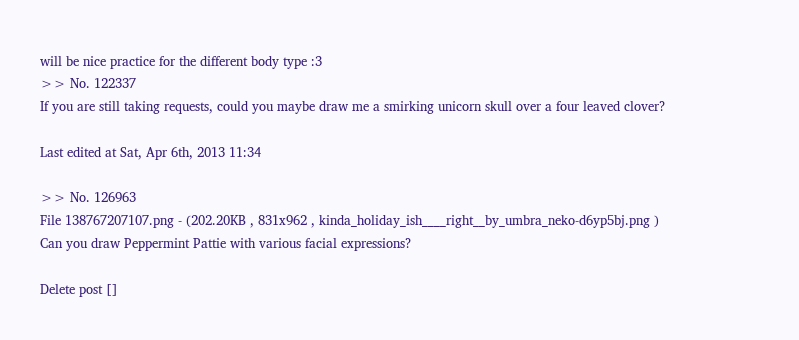will be nice practice for the different body type :3
>> No. 122337
If you are still taking requests, could you maybe draw me a smirking unicorn skull over a four leaved clover?

Last edited at Sat, Apr 6th, 2013 11:34

>> No. 126963
File 138767207107.png - (202.20KB , 831x962 , kinda_holiday_ish____right__by_umbra_neko-d6yp5bj.png )
Can you draw Peppermint Pattie with various facial expressions?

Delete post []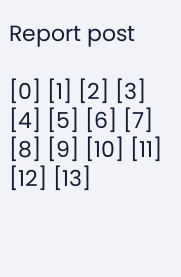Report post

[0] [1] [2] [3] [4] [5] [6] [7] [8] [9] [10] [11] [12] [13]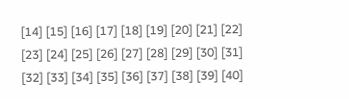[14] [15] [16] [17] [18] [19] [20] [21] [22] [23] [24] [25] [26] [27] [28] [29] [30] [31] [32] [33] [34] [35] [36] [37] [38] [39] [40]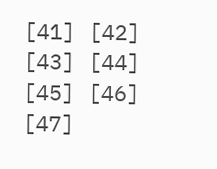[41] [42] [43] [44] [45] [46] [47]